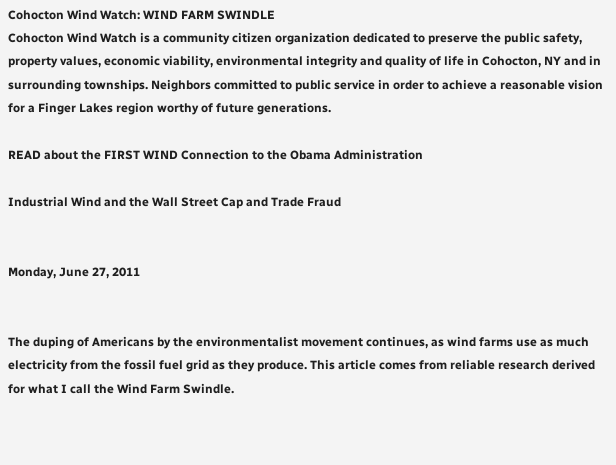Cohocton Wind Watch: WIND FARM SWINDLE
Cohocton Wind Watch is a community citizen organization dedicated to preserve the public safety, property values, economic viability, environmental integrity and quality of life in Cohocton, NY and in surrounding townships. Neighbors committed to public service in order to achieve a reasonable vision for a Finger Lakes region worthy of future generations.

READ about the FIRST WIND Connection to the Obama Administration

Industrial Wind and the Wall Street Cap and Trade Fraud


Monday, June 27, 2011


The duping of Americans by the environmentalist movement continues, as wind farms use as much electricity from the fossil fuel grid as they produce. This article comes from reliable research derived for what I call the Wind Farm Swindle.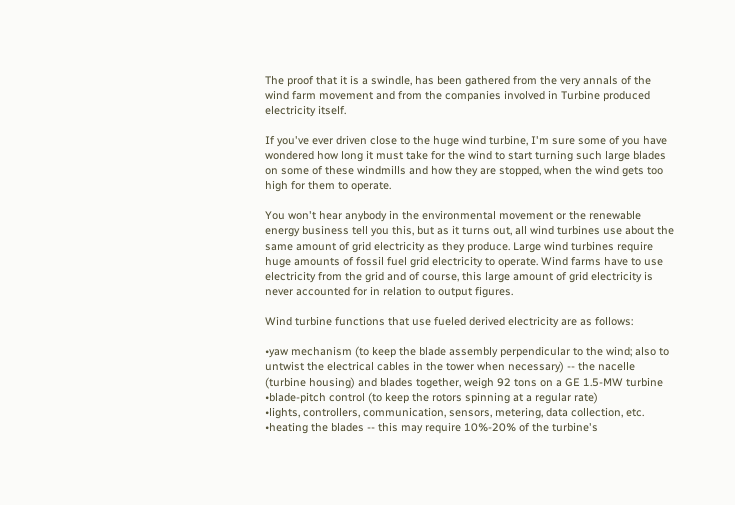The proof that it is a swindle, has been gathered from the very annals of the wind farm movement and from the companies involved in Turbine produced electricity itself.

If you've ever driven close to the huge wind turbine, I'm sure some of you have wondered how long it must take for the wind to start turning such large blades on some of these windmills and how they are stopped, when the wind gets too high for them to operate.

You won't hear anybody in the environmental movement or the renewable energy business tell you this, but as it turns out, all wind turbines use about the same amount of grid electricity as they produce. Large wind turbines require huge amounts of fossil fuel grid electricity to operate. Wind farms have to use electricity from the grid and of course, this large amount of grid electricity is never accounted for in relation to output figures.

Wind turbine functions that use fueled derived electricity are as follows:

•yaw mechanism (to keep the blade assembly perpendicular to the wind; also to untwist the electrical cables in the tower when necessary) -- the nacelle (turbine housing) and blades together, weigh 92 tons on a GE 1.5-MW turbine
•blade-pitch control (to keep the rotors spinning at a regular rate)
•lights, controllers, communication, sensors, metering, data collection, etc.
•heating the blades -- this may require 10%-20% of the turbine's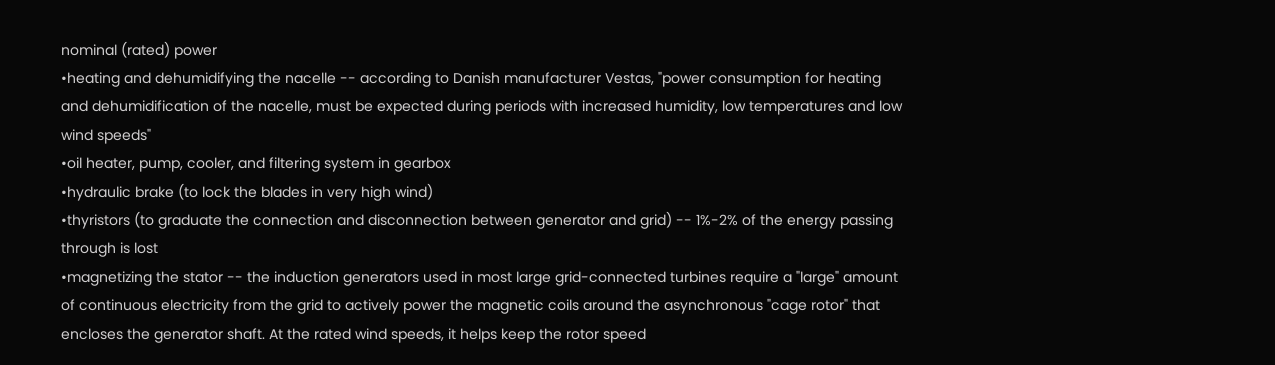nominal (rated) power
•heating and dehumidifying the nacelle -- according to Danish manufacturer Vestas, "power consumption for heating and dehumidification of the nacelle, must be expected during periods with increased humidity, low temperatures and low wind speeds"
•oil heater, pump, cooler, and filtering system in gearbox
•hydraulic brake (to lock the blades in very high wind)
•thyristors (to graduate the connection and disconnection between generator and grid) -- 1%-2% of the energy passing through is lost
•magnetizing the stator -- the induction generators used in most large grid-connected turbines require a "large" amount of continuous electricity from the grid to actively power the magnetic coils around the asynchronous "cage rotor" that encloses the generator shaft. At the rated wind speeds, it helps keep the rotor speed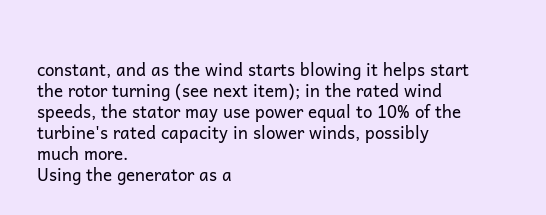constant, and as the wind starts blowing it helps start the rotor turning (see next item); in the rated wind speeds, the stator may use power equal to 10% of the turbine's rated capacity in slower winds, possibly much more.
Using the generator as a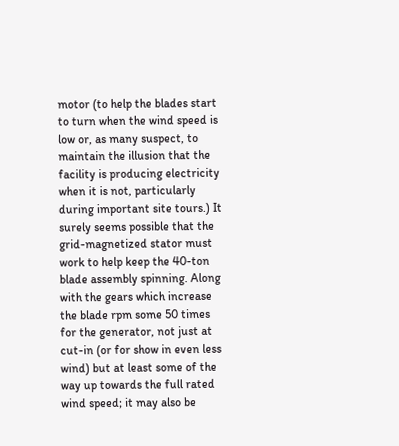motor (to help the blades start to turn when the wind speed is low or, as many suspect, to maintain the illusion that the facility is producing electricity when it is not, particularly during important site tours.) It surely seems possible that the grid-magnetized stator must work to help keep the 40-ton blade assembly spinning. Along with the gears which increase the blade rpm some 50 times for the generator, not just at cut-in (or for show in even less wind) but at least some of the way up towards the full rated wind speed; it may also be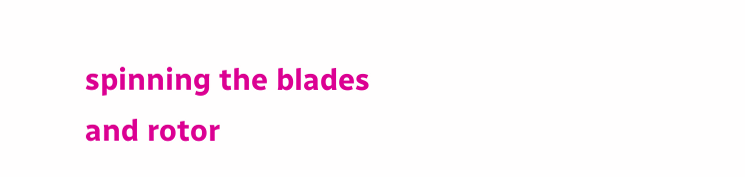spinning the blades and rotor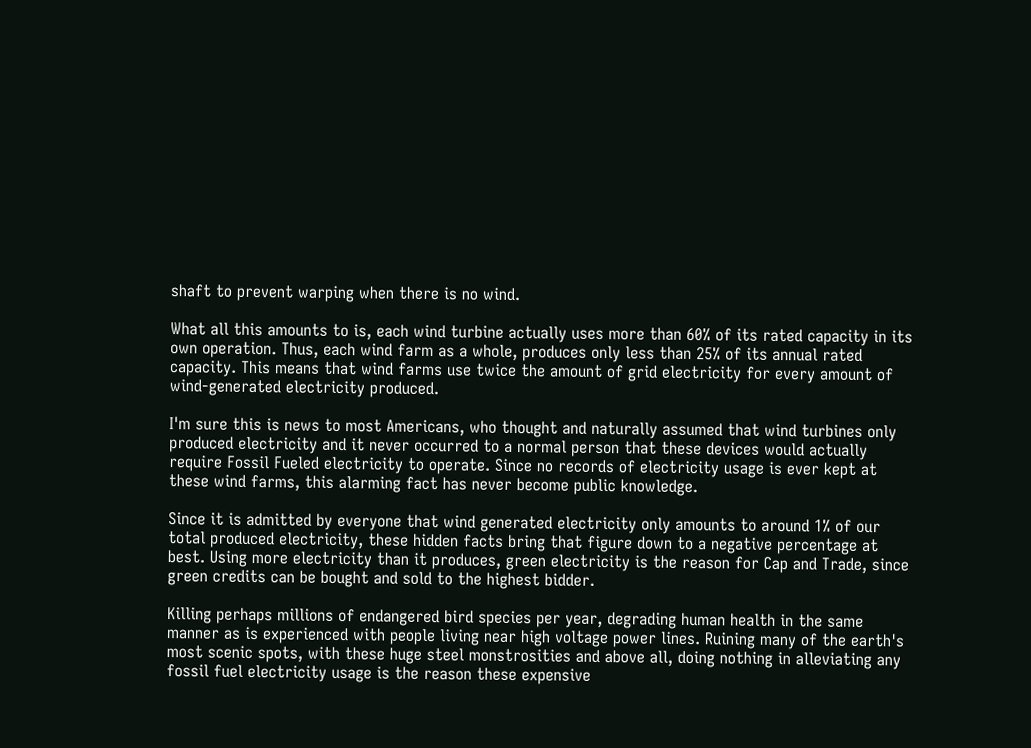shaft to prevent warping when there is no wind.

What all this amounts to is, each wind turbine actually uses more than 60% of its rated capacity in its own operation. Thus, each wind farm as a whole, produces only less than 25% of its annual rated capacity. This means that wind farms use twice the amount of grid electricity for every amount of wind-generated electricity produced.

I'm sure this is news to most Americans, who thought and naturally assumed that wind turbines only produced electricity and it never occurred to a normal person that these devices would actually require Fossil Fueled electricity to operate. Since no records of electricity usage is ever kept at these wind farms, this alarming fact has never become public knowledge.

Since it is admitted by everyone that wind generated electricity only amounts to around 1% of our total produced electricity, these hidden facts bring that figure down to a negative percentage at best. Using more electricity than it produces, green electricity is the reason for Cap and Trade, since green credits can be bought and sold to the highest bidder.

Killing perhaps millions of endangered bird species per year, degrading human health in the same manner as is experienced with people living near high voltage power lines. Ruining many of the earth's most scenic spots, with these huge steel monstrosities and above all, doing nothing in alleviating any fossil fuel electricity usage is the reason these expensive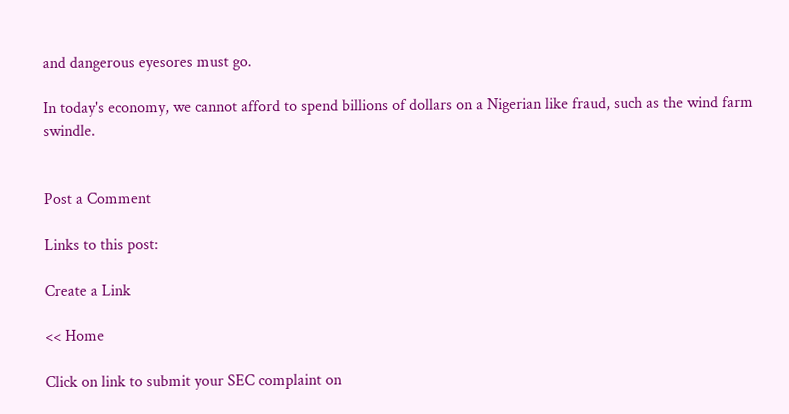and dangerous eyesores must go.

In today's economy, we cannot afford to spend billions of dollars on a Nigerian like fraud, such as the wind farm swindle.


Post a Comment

Links to this post:

Create a Link

<< Home

Click on link to submit your SEC complaint on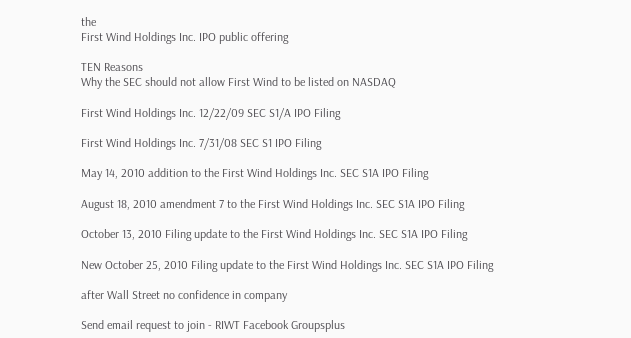the
First Wind Holdings Inc. IPO public offering

TEN Reasons
Why the SEC should not allow First Wind to be listed on NASDAQ

First Wind Holdings Inc. 12/22/09 SEC S1/A IPO Filing

First Wind Holdings Inc. 7/31/08 SEC S1 IPO Filing

May 14, 2010 addition to the First Wind Holdings Inc. SEC S1A IPO Filing

August 18, 2010 amendment 7 to the First Wind Holdings Inc. SEC S1A IPO Filing

October 13, 2010 Filing update to the First Wind Holdings Inc. SEC S1A IPO Filing

New October 25, 2010 Filing update to the First Wind Holdings Inc. SEC S1A IPO Filing

after Wall Street no confidence in company

Send email request to join - RIWT Facebook Groupsplus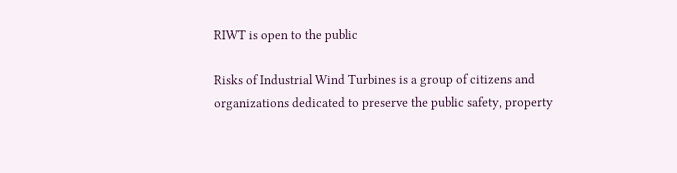RIWT is open to the public

Risks of Industrial Wind Turbines is a group of citizens and organizations dedicated to preserve the public safety, property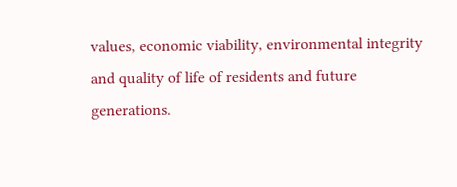values, economic viability, environmental integrity and quality of life of residents and future generations.